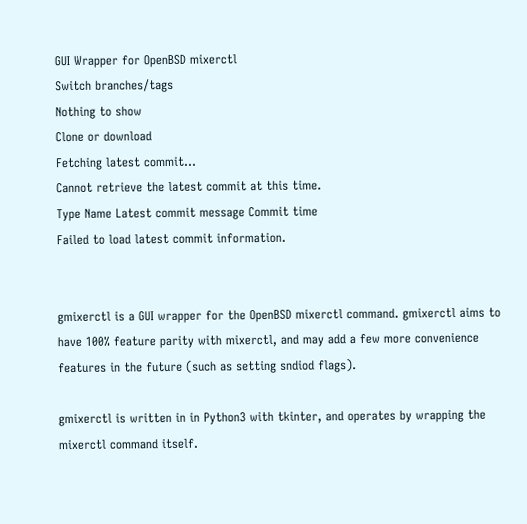GUI Wrapper for OpenBSD mixerctl
Switch branches/tags
Nothing to show
Clone or download
Fetching latest commit…
Cannot retrieve the latest commit at this time.
Type Name Latest commit message Commit time
Failed to load latest commit information.


gmixerctl is a GUI wrapper for the OpenBSD mixerctl command. gmixerctl aims to have 100% feature parity with mixerctl, and may add a few more convenience features in the future (such as setting sndiod flags).

gmixerctl is written in in Python3 with tkinter, and operates by wrapping the mixerctl command itself.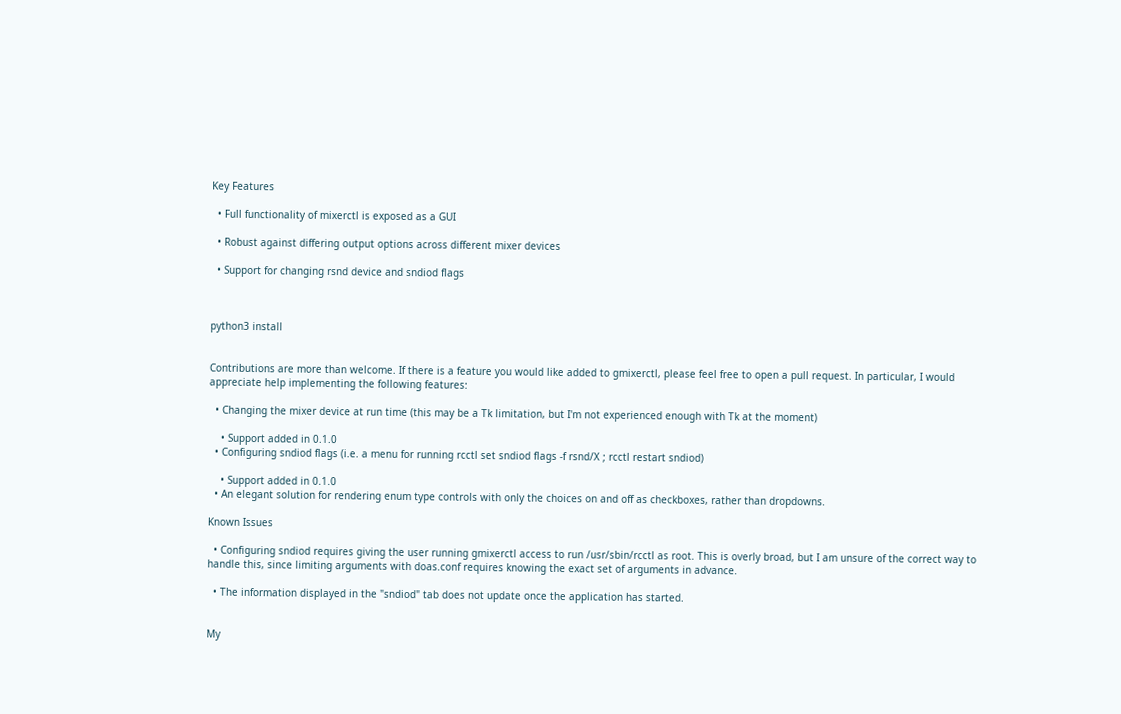Key Features

  • Full functionality of mixerctl is exposed as a GUI

  • Robust against differing output options across different mixer devices

  • Support for changing rsnd device and sndiod flags



python3 install


Contributions are more than welcome. If there is a feature you would like added to gmixerctl, please feel free to open a pull request. In particular, I would appreciate help implementing the following features:

  • Changing the mixer device at run time (this may be a Tk limitation, but I'm not experienced enough with Tk at the moment)

    • Support added in 0.1.0
  • Configuring sndiod flags (i.e. a menu for running rcctl set sndiod flags -f rsnd/X ; rcctl restart sndiod)

    • Support added in 0.1.0
  • An elegant solution for rendering enum type controls with only the choices on and off as checkboxes, rather than dropdowns.

Known Issues

  • Configuring sndiod requires giving the user running gmixerctl access to run /usr/sbin/rcctl as root. This is overly broad, but I am unsure of the correct way to handle this, since limiting arguments with doas.conf requires knowing the exact set of arguments in advance.

  • The information displayed in the "sndiod" tab does not update once the application has started.


My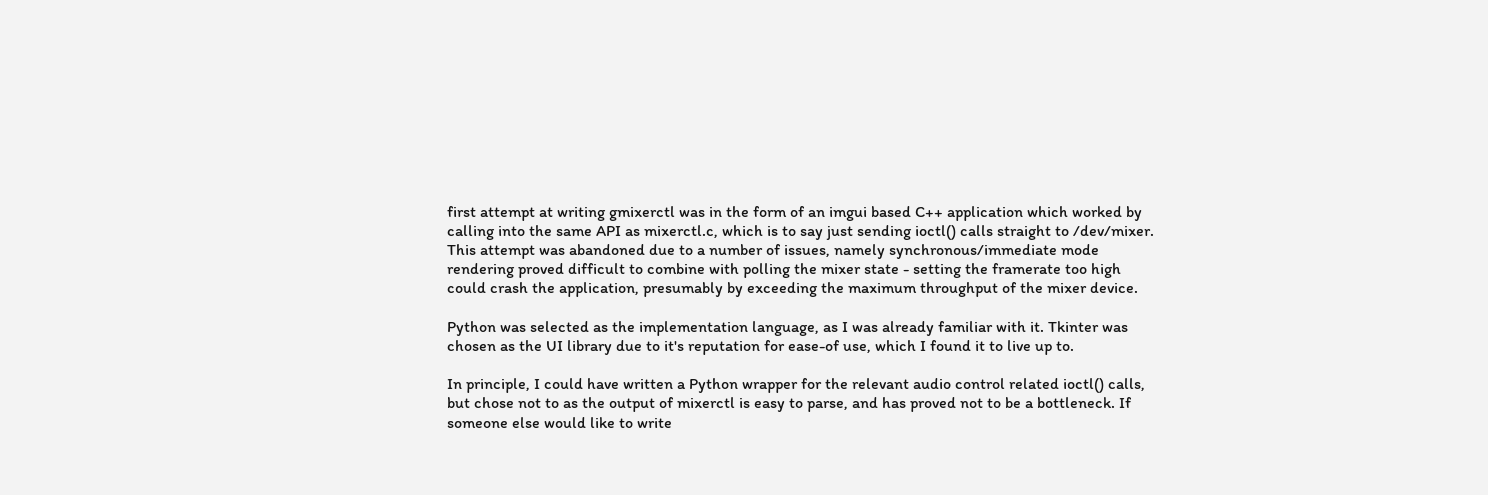first attempt at writing gmixerctl was in the form of an imgui based C++ application which worked by calling into the same API as mixerctl.c, which is to say just sending ioctl() calls straight to /dev/mixer. This attempt was abandoned due to a number of issues, namely synchronous/immediate mode rendering proved difficult to combine with polling the mixer state - setting the framerate too high could crash the application, presumably by exceeding the maximum throughput of the mixer device.

Python was selected as the implementation language, as I was already familiar with it. Tkinter was chosen as the UI library due to it's reputation for ease-of use, which I found it to live up to.

In principle, I could have written a Python wrapper for the relevant audio control related ioctl() calls, but chose not to as the output of mixerctl is easy to parse, and has proved not to be a bottleneck. If someone else would like to write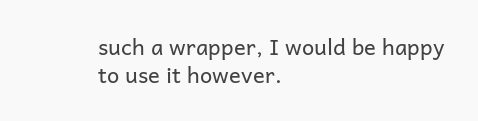such a wrapper, I would be happy to use it however.